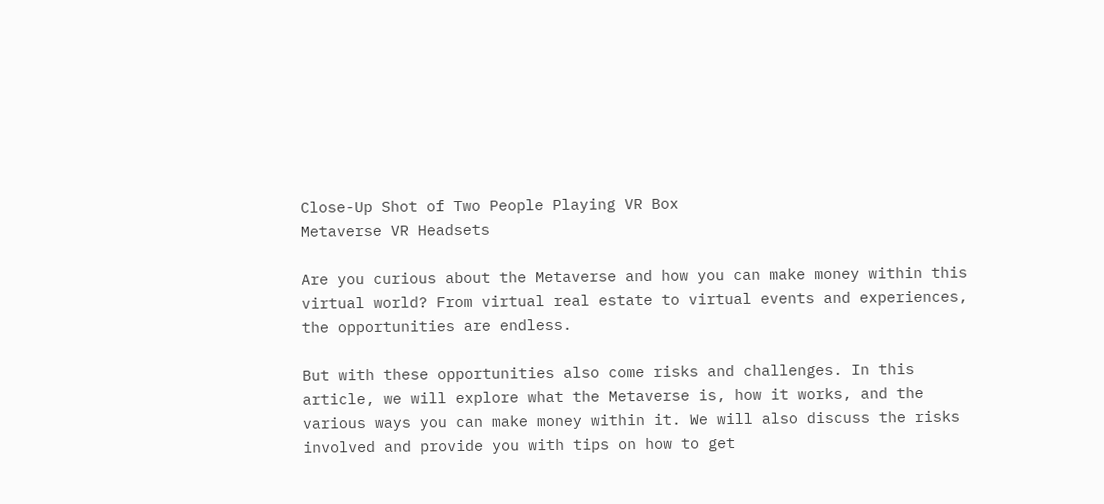Close-Up Shot of Two People Playing VR Box
Metaverse VR Headsets

Are you curious about the Metaverse and how you can make money within this virtual world? From virtual real estate to virtual events and experiences, the opportunities are endless.

But with these opportunities also come risks and challenges. In this article, we will explore what the Metaverse is, how it works, and the various ways you can make money within it. We will also discuss the risks involved and provide you with tips on how to get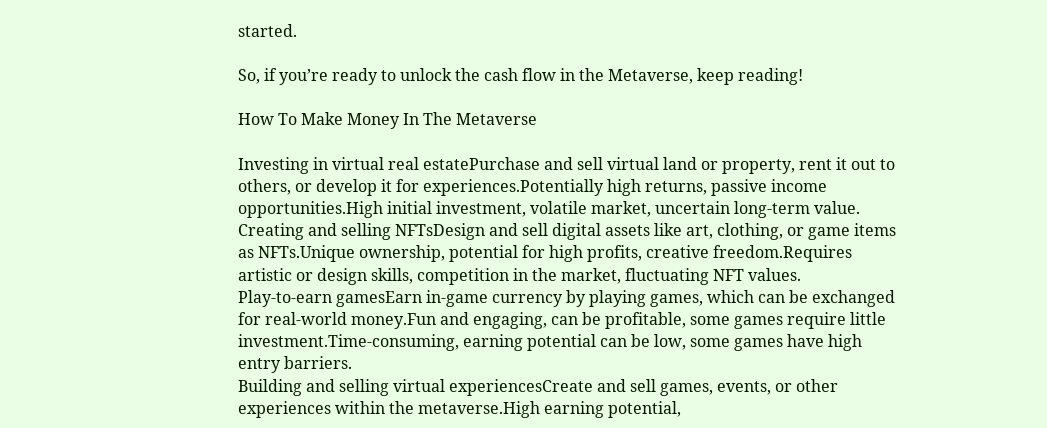started.

So, if you’re ready to unlock the cash flow in the Metaverse, keep reading!

How To Make Money In The Metaverse

Investing in virtual real estatePurchase and sell virtual land or property, rent it out to others, or develop it for experiences.Potentially high returns, passive income opportunities.High initial investment, volatile market, uncertain long-term value.
Creating and selling NFTsDesign and sell digital assets like art, clothing, or game items as NFTs.Unique ownership, potential for high profits, creative freedom.Requires artistic or design skills, competition in the market, fluctuating NFT values.
Play-to-earn gamesEarn in-game currency by playing games, which can be exchanged for real-world money.Fun and engaging, can be profitable, some games require little investment.Time-consuming, earning potential can be low, some games have high entry barriers.
Building and selling virtual experiencesCreate and sell games, events, or other experiences within the metaverse.High earning potential,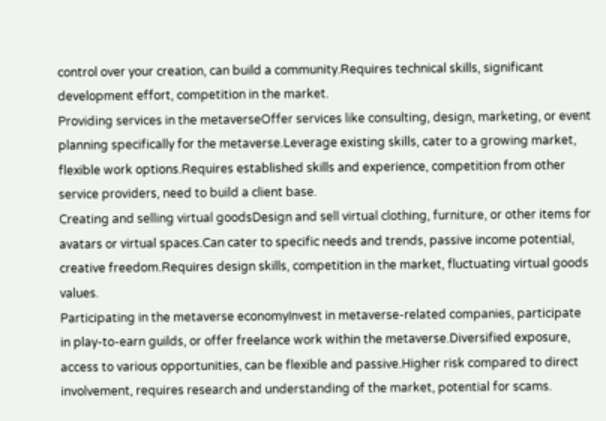control over your creation, can build a community.Requires technical skills, significant development effort, competition in the market.
Providing services in the metaverseOffer services like consulting, design, marketing, or event planning specifically for the metaverse.Leverage existing skills, cater to a growing market, flexible work options.Requires established skills and experience, competition from other service providers, need to build a client base.
Creating and selling virtual goodsDesign and sell virtual clothing, furniture, or other items for avatars or virtual spaces.Can cater to specific needs and trends, passive income potential, creative freedom.Requires design skills, competition in the market, fluctuating virtual goods values.
Participating in the metaverse economyInvest in metaverse-related companies, participate in play-to-earn guilds, or offer freelance work within the metaverse.Diversified exposure, access to various opportunities, can be flexible and passive.Higher risk compared to direct involvement, requires research and understanding of the market, potential for scams.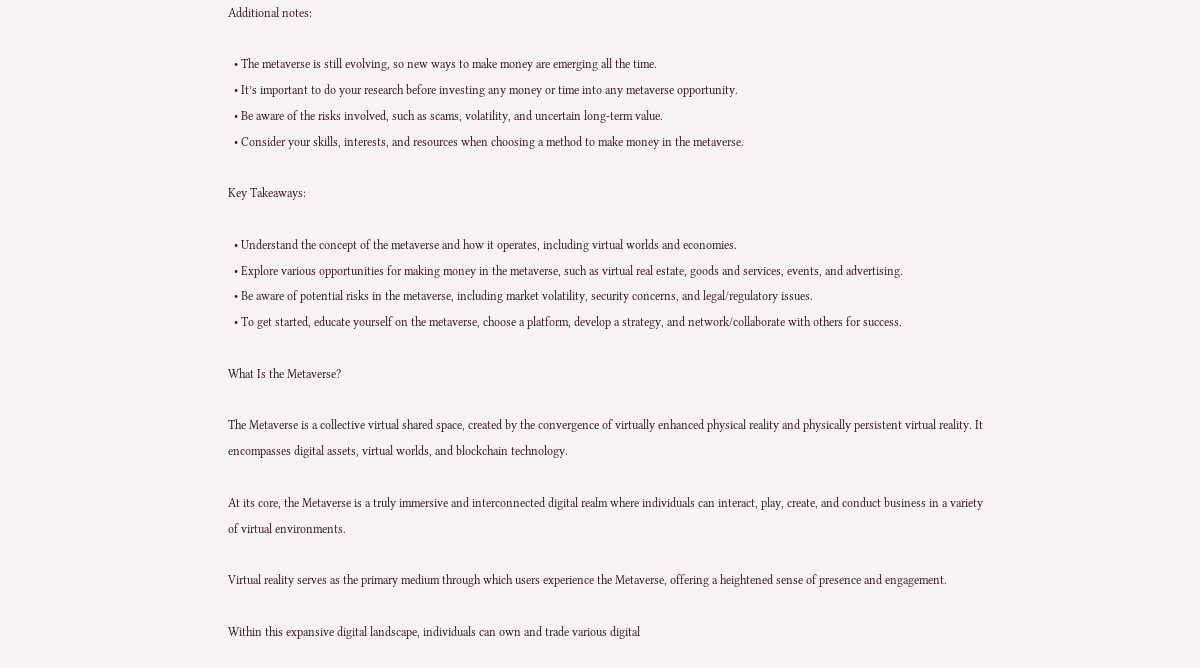Additional notes:

  • The metaverse is still evolving, so new ways to make money are emerging all the time.
  • It’s important to do your research before investing any money or time into any metaverse opportunity.
  • Be aware of the risks involved, such as scams, volatility, and uncertain long-term value.
  • Consider your skills, interests, and resources when choosing a method to make money in the metaverse.

Key Takeaways:

  • Understand the concept of the metaverse and how it operates, including virtual worlds and economies.
  • Explore various opportunities for making money in the metaverse, such as virtual real estate, goods and services, events, and advertising.
  • Be aware of potential risks in the metaverse, including market volatility, security concerns, and legal/regulatory issues.
  • To get started, educate yourself on the metaverse, choose a platform, develop a strategy, and network/collaborate with others for success.

What Is the Metaverse?

The Metaverse is a collective virtual shared space, created by the convergence of virtually enhanced physical reality and physically persistent virtual reality. It encompasses digital assets, virtual worlds, and blockchain technology.

At its core, the Metaverse is a truly immersive and interconnected digital realm where individuals can interact, play, create, and conduct business in a variety of virtual environments.

Virtual reality serves as the primary medium through which users experience the Metaverse, offering a heightened sense of presence and engagement.

Within this expansive digital landscape, individuals can own and trade various digital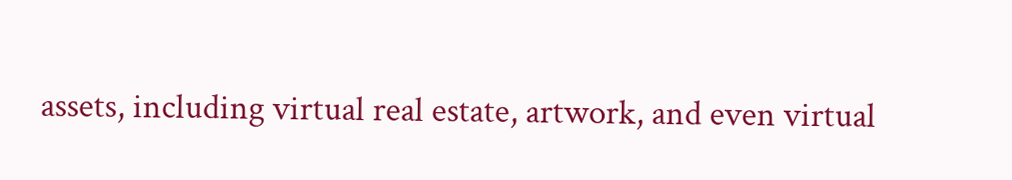assets, including virtual real estate, artwork, and even virtual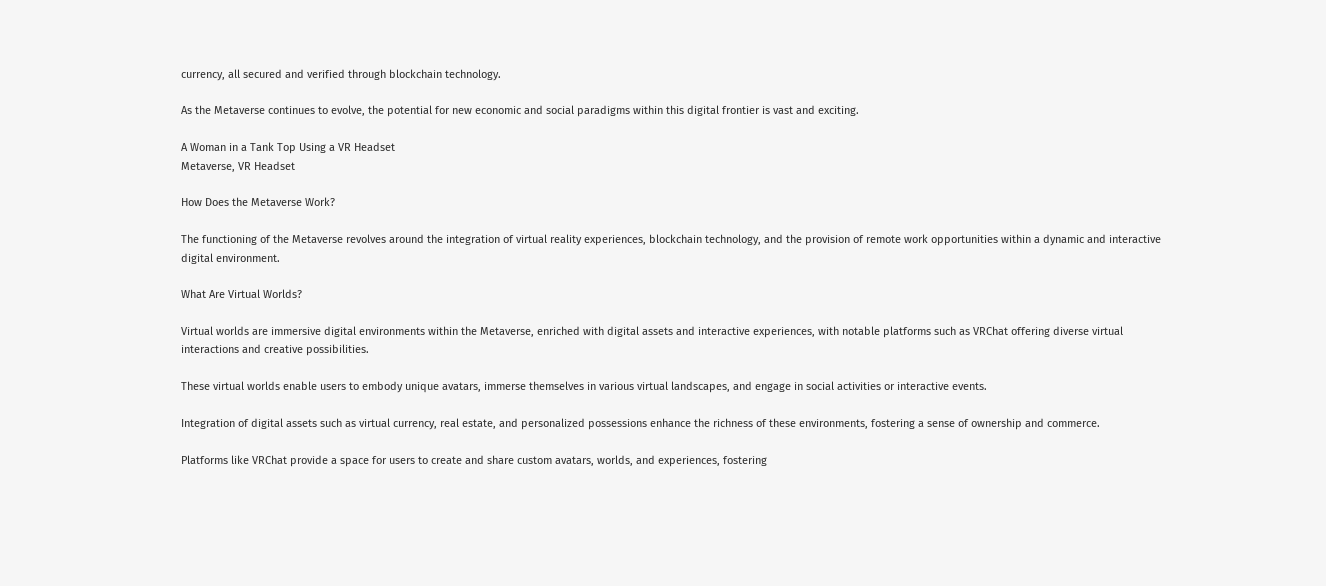currency, all secured and verified through blockchain technology.

As the Metaverse continues to evolve, the potential for new economic and social paradigms within this digital frontier is vast and exciting.

A Woman in a Tank Top Using a VR Headset
Metaverse, VR Headset

How Does the Metaverse Work?

The functioning of the Metaverse revolves around the integration of virtual reality experiences, blockchain technology, and the provision of remote work opportunities within a dynamic and interactive digital environment.

What Are Virtual Worlds?

Virtual worlds are immersive digital environments within the Metaverse, enriched with digital assets and interactive experiences, with notable platforms such as VRChat offering diverse virtual interactions and creative possibilities.

These virtual worlds enable users to embody unique avatars, immerse themselves in various virtual landscapes, and engage in social activities or interactive events.

Integration of digital assets such as virtual currency, real estate, and personalized possessions enhance the richness of these environments, fostering a sense of ownership and commerce.

Platforms like VRChat provide a space for users to create and share custom avatars, worlds, and experiences, fostering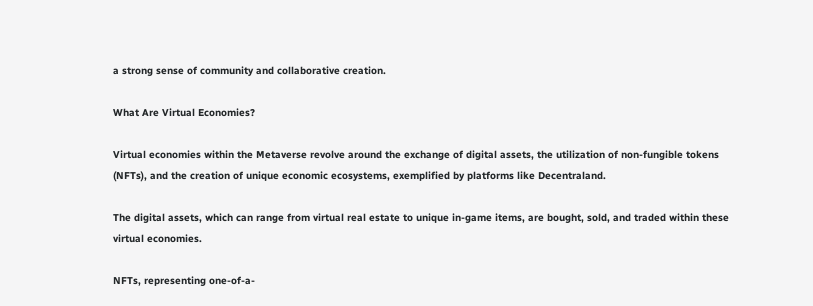a strong sense of community and collaborative creation.

What Are Virtual Economies?

Virtual economies within the Metaverse revolve around the exchange of digital assets, the utilization of non-fungible tokens (NFTs), and the creation of unique economic ecosystems, exemplified by platforms like Decentraland.

The digital assets, which can range from virtual real estate to unique in-game items, are bought, sold, and traded within these virtual economies.

NFTs, representing one-of-a-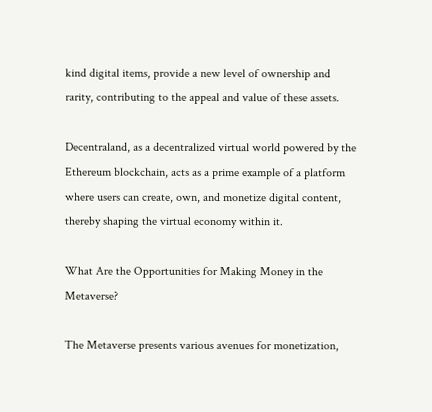kind digital items, provide a new level of ownership and rarity, contributing to the appeal and value of these assets.

Decentraland, as a decentralized virtual world powered by the Ethereum blockchain, acts as a prime example of a platform where users can create, own, and monetize digital content, thereby shaping the virtual economy within it.

What Are the Opportunities for Making Money in the Metaverse?

The Metaverse presents various avenues for monetization,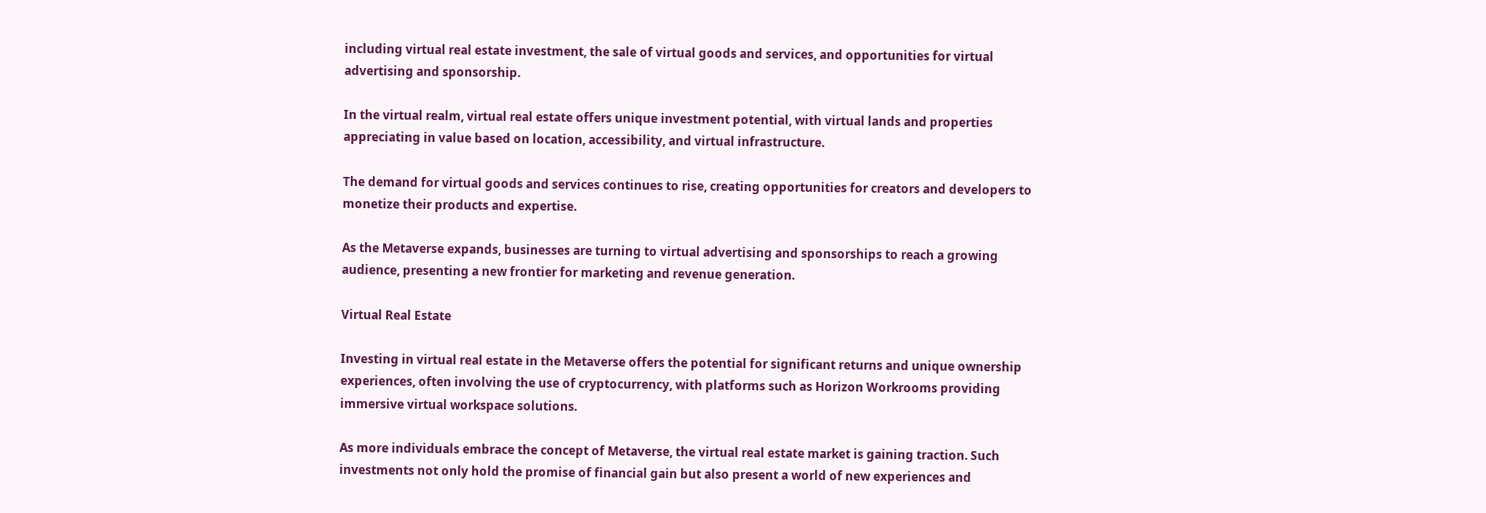including virtual real estate investment, the sale of virtual goods and services, and opportunities for virtual advertising and sponsorship.

In the virtual realm, virtual real estate offers unique investment potential, with virtual lands and properties appreciating in value based on location, accessibility, and virtual infrastructure.

The demand for virtual goods and services continues to rise, creating opportunities for creators and developers to monetize their products and expertise.

As the Metaverse expands, businesses are turning to virtual advertising and sponsorships to reach a growing audience, presenting a new frontier for marketing and revenue generation.

Virtual Real Estate

Investing in virtual real estate in the Metaverse offers the potential for significant returns and unique ownership experiences, often involving the use of cryptocurrency, with platforms such as Horizon Workrooms providing immersive virtual workspace solutions.

As more individuals embrace the concept of Metaverse, the virtual real estate market is gaining traction. Such investments not only hold the promise of financial gain but also present a world of new experiences and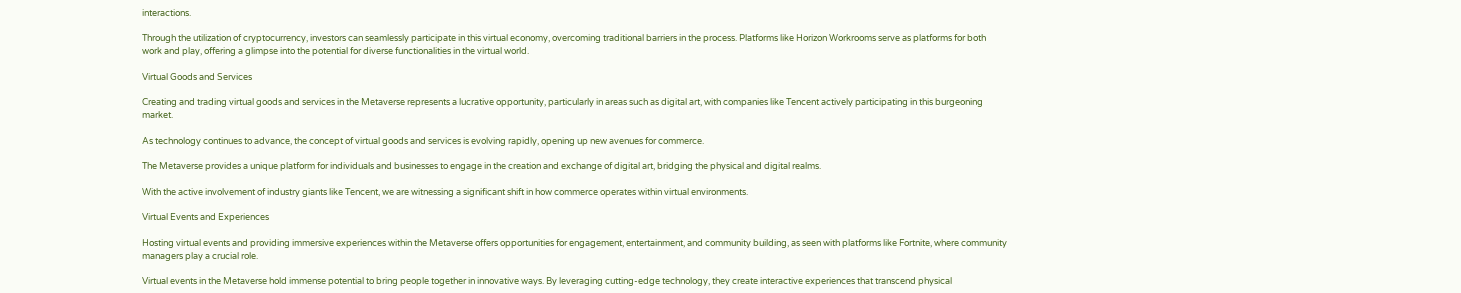interactions.

Through the utilization of cryptocurrency, investors can seamlessly participate in this virtual economy, overcoming traditional barriers in the process. Platforms like Horizon Workrooms serve as platforms for both work and play, offering a glimpse into the potential for diverse functionalities in the virtual world.

Virtual Goods and Services

Creating and trading virtual goods and services in the Metaverse represents a lucrative opportunity, particularly in areas such as digital art, with companies like Tencent actively participating in this burgeoning market.

As technology continues to advance, the concept of virtual goods and services is evolving rapidly, opening up new avenues for commerce.

The Metaverse provides a unique platform for individuals and businesses to engage in the creation and exchange of digital art, bridging the physical and digital realms.

With the active involvement of industry giants like Tencent, we are witnessing a significant shift in how commerce operates within virtual environments.

Virtual Events and Experiences

Hosting virtual events and providing immersive experiences within the Metaverse offers opportunities for engagement, entertainment, and community building, as seen with platforms like Fortnite, where community managers play a crucial role.

Virtual events in the Metaverse hold immense potential to bring people together in innovative ways. By leveraging cutting-edge technology, they create interactive experiences that transcend physical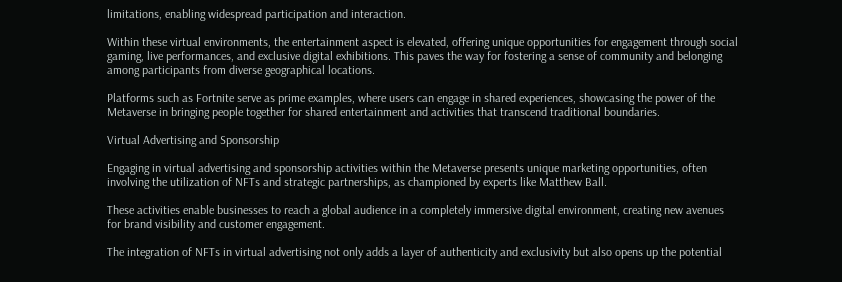limitations, enabling widespread participation and interaction.

Within these virtual environments, the entertainment aspect is elevated, offering unique opportunities for engagement through social gaming, live performances, and exclusive digital exhibitions. This paves the way for fostering a sense of community and belonging among participants from diverse geographical locations.

Platforms such as Fortnite serve as prime examples, where users can engage in shared experiences, showcasing the power of the Metaverse in bringing people together for shared entertainment and activities that transcend traditional boundaries.

Virtual Advertising and Sponsorship

Engaging in virtual advertising and sponsorship activities within the Metaverse presents unique marketing opportunities, often involving the utilization of NFTs and strategic partnerships, as championed by experts like Matthew Ball.

These activities enable businesses to reach a global audience in a completely immersive digital environment, creating new avenues for brand visibility and customer engagement.

The integration of NFTs in virtual advertising not only adds a layer of authenticity and exclusivity but also opens up the potential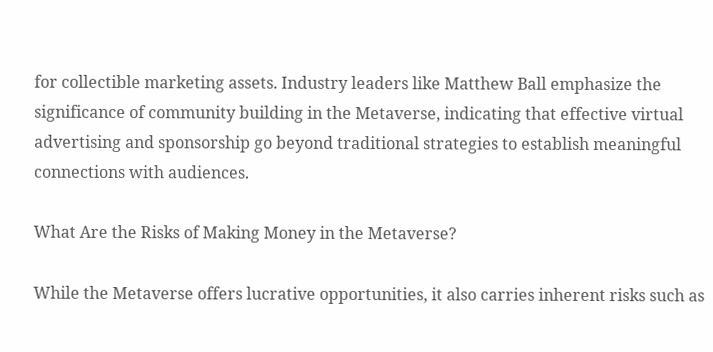for collectible marketing assets. Industry leaders like Matthew Ball emphasize the significance of community building in the Metaverse, indicating that effective virtual advertising and sponsorship go beyond traditional strategies to establish meaningful connections with audiences.

What Are the Risks of Making Money in the Metaverse?

While the Metaverse offers lucrative opportunities, it also carries inherent risks such as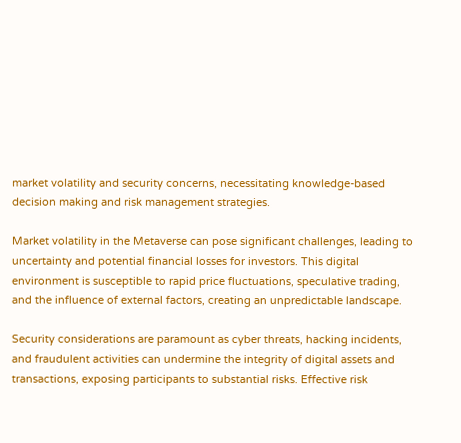market volatility and security concerns, necessitating knowledge-based decision making and risk management strategies.

Market volatility in the Metaverse can pose significant challenges, leading to uncertainty and potential financial losses for investors. This digital environment is susceptible to rapid price fluctuations, speculative trading, and the influence of external factors, creating an unpredictable landscape.

Security considerations are paramount as cyber threats, hacking incidents, and fraudulent activities can undermine the integrity of digital assets and transactions, exposing participants to substantial risks. Effective risk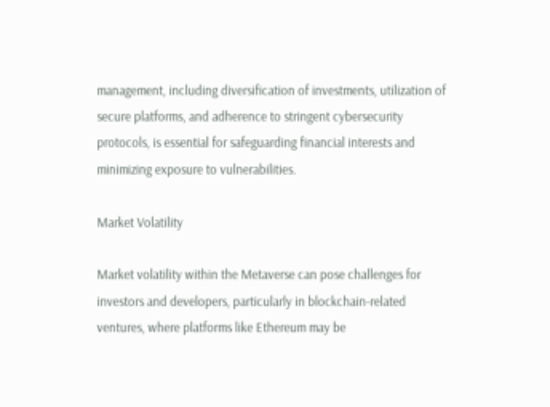management, including diversification of investments, utilization of secure platforms, and adherence to stringent cybersecurity protocols, is essential for safeguarding financial interests and minimizing exposure to vulnerabilities.

Market Volatility

Market volatility within the Metaverse can pose challenges for investors and developers, particularly in blockchain-related ventures, where platforms like Ethereum may be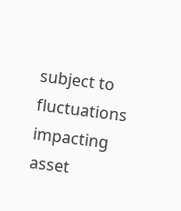subject to fluctuations impacting asset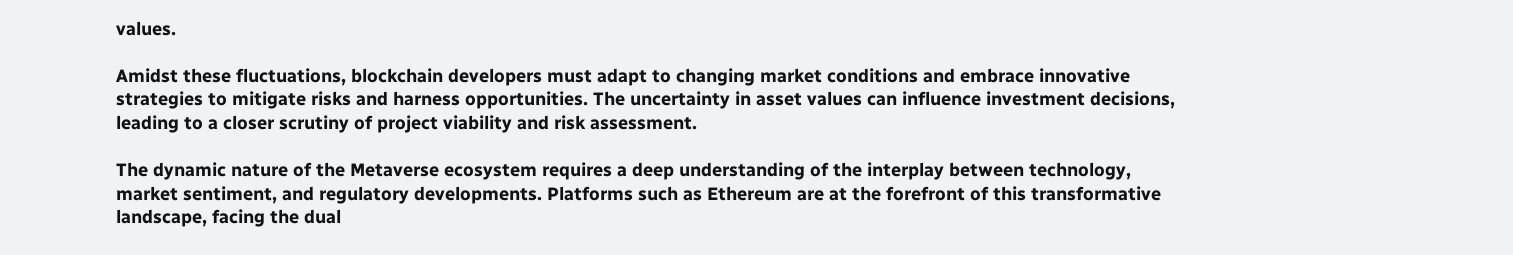values.

Amidst these fluctuations, blockchain developers must adapt to changing market conditions and embrace innovative strategies to mitigate risks and harness opportunities. The uncertainty in asset values can influence investment decisions, leading to a closer scrutiny of project viability and risk assessment.

The dynamic nature of the Metaverse ecosystem requires a deep understanding of the interplay between technology, market sentiment, and regulatory developments. Platforms such as Ethereum are at the forefront of this transformative landscape, facing the dual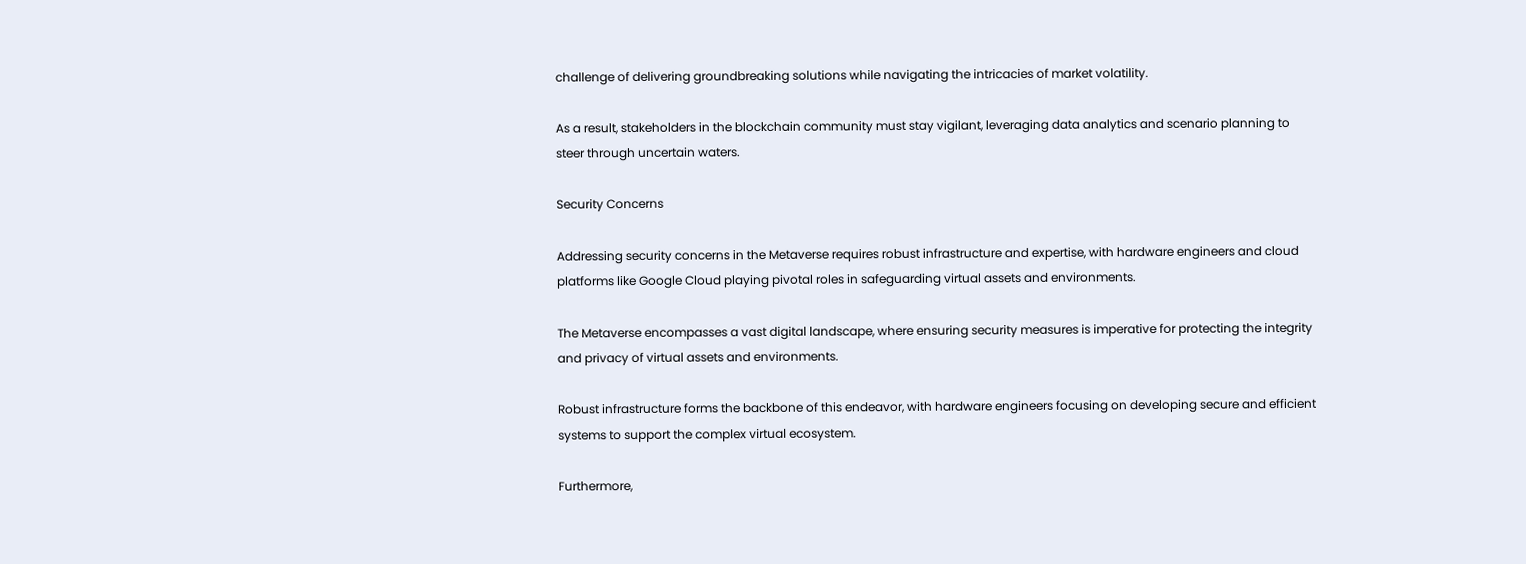challenge of delivering groundbreaking solutions while navigating the intricacies of market volatility.

As a result, stakeholders in the blockchain community must stay vigilant, leveraging data analytics and scenario planning to steer through uncertain waters.

Security Concerns

Addressing security concerns in the Metaverse requires robust infrastructure and expertise, with hardware engineers and cloud platforms like Google Cloud playing pivotal roles in safeguarding virtual assets and environments.

The Metaverse encompasses a vast digital landscape, where ensuring security measures is imperative for protecting the integrity and privacy of virtual assets and environments.

Robust infrastructure forms the backbone of this endeavor, with hardware engineers focusing on developing secure and efficient systems to support the complex virtual ecosystem.

Furthermore,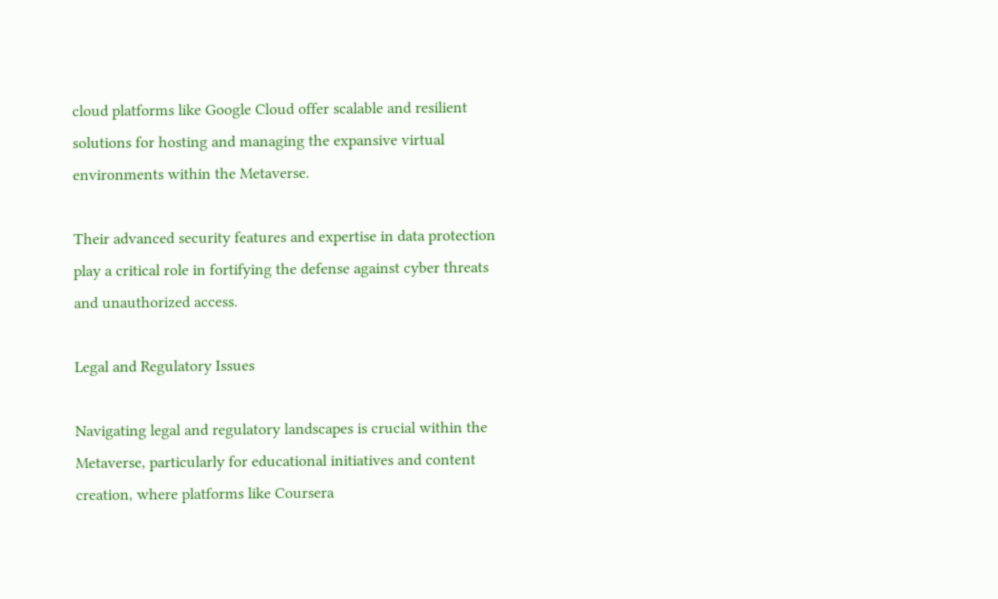cloud platforms like Google Cloud offer scalable and resilient solutions for hosting and managing the expansive virtual environments within the Metaverse.

Their advanced security features and expertise in data protection play a critical role in fortifying the defense against cyber threats and unauthorized access.

Legal and Regulatory Issues

Navigating legal and regulatory landscapes is crucial within the Metaverse, particularly for educational initiatives and content creation, where platforms like Coursera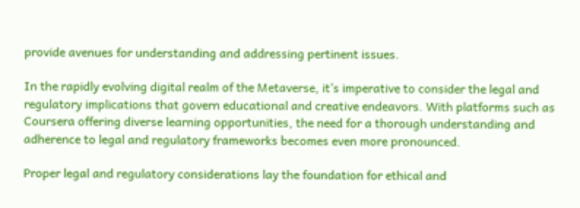provide avenues for understanding and addressing pertinent issues.

In the rapidly evolving digital realm of the Metaverse, it’s imperative to consider the legal and regulatory implications that govern educational and creative endeavors. With platforms such as Coursera offering diverse learning opportunities, the need for a thorough understanding and adherence to legal and regulatory frameworks becomes even more pronounced.

Proper legal and regulatory considerations lay the foundation for ethical and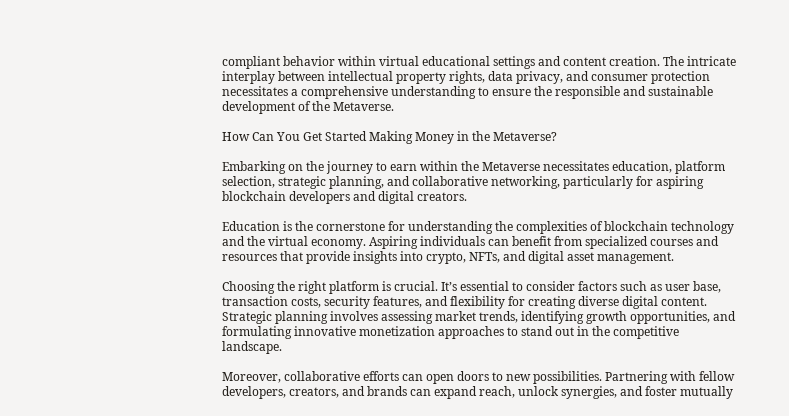compliant behavior within virtual educational settings and content creation. The intricate interplay between intellectual property rights, data privacy, and consumer protection necessitates a comprehensive understanding to ensure the responsible and sustainable development of the Metaverse.

How Can You Get Started Making Money in the Metaverse?

Embarking on the journey to earn within the Metaverse necessitates education, platform selection, strategic planning, and collaborative networking, particularly for aspiring blockchain developers and digital creators.

Education is the cornerstone for understanding the complexities of blockchain technology and the virtual economy. Aspiring individuals can benefit from specialized courses and resources that provide insights into crypto, NFTs, and digital asset management.

Choosing the right platform is crucial. It’s essential to consider factors such as user base, transaction costs, security features, and flexibility for creating diverse digital content. Strategic planning involves assessing market trends, identifying growth opportunities, and formulating innovative monetization approaches to stand out in the competitive landscape.

Moreover, collaborative efforts can open doors to new possibilities. Partnering with fellow developers, creators, and brands can expand reach, unlock synergies, and foster mutually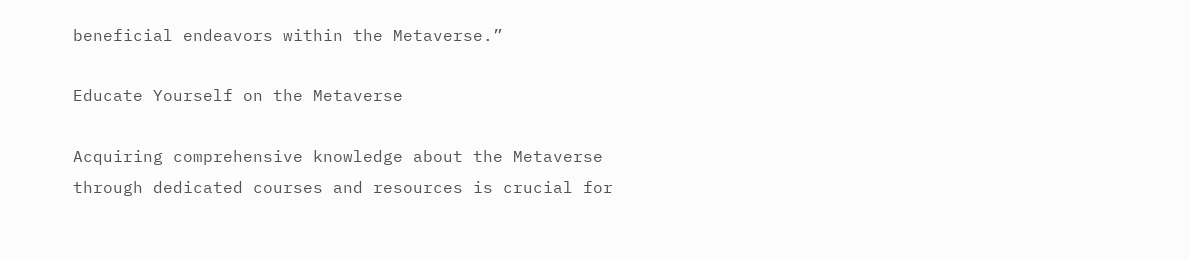beneficial endeavors within the Metaverse.”

Educate Yourself on the Metaverse

Acquiring comprehensive knowledge about the Metaverse through dedicated courses and resources is crucial for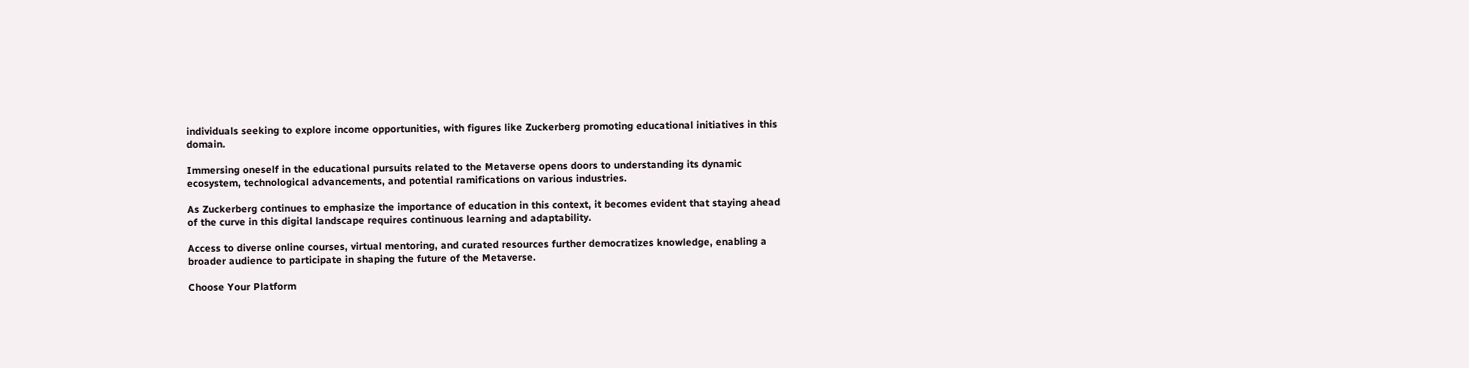individuals seeking to explore income opportunities, with figures like Zuckerberg promoting educational initiatives in this domain.

Immersing oneself in the educational pursuits related to the Metaverse opens doors to understanding its dynamic ecosystem, technological advancements, and potential ramifications on various industries.

As Zuckerberg continues to emphasize the importance of education in this context, it becomes evident that staying ahead of the curve in this digital landscape requires continuous learning and adaptability.

Access to diverse online courses, virtual mentoring, and curated resources further democratizes knowledge, enabling a broader audience to participate in shaping the future of the Metaverse.

Choose Your Platform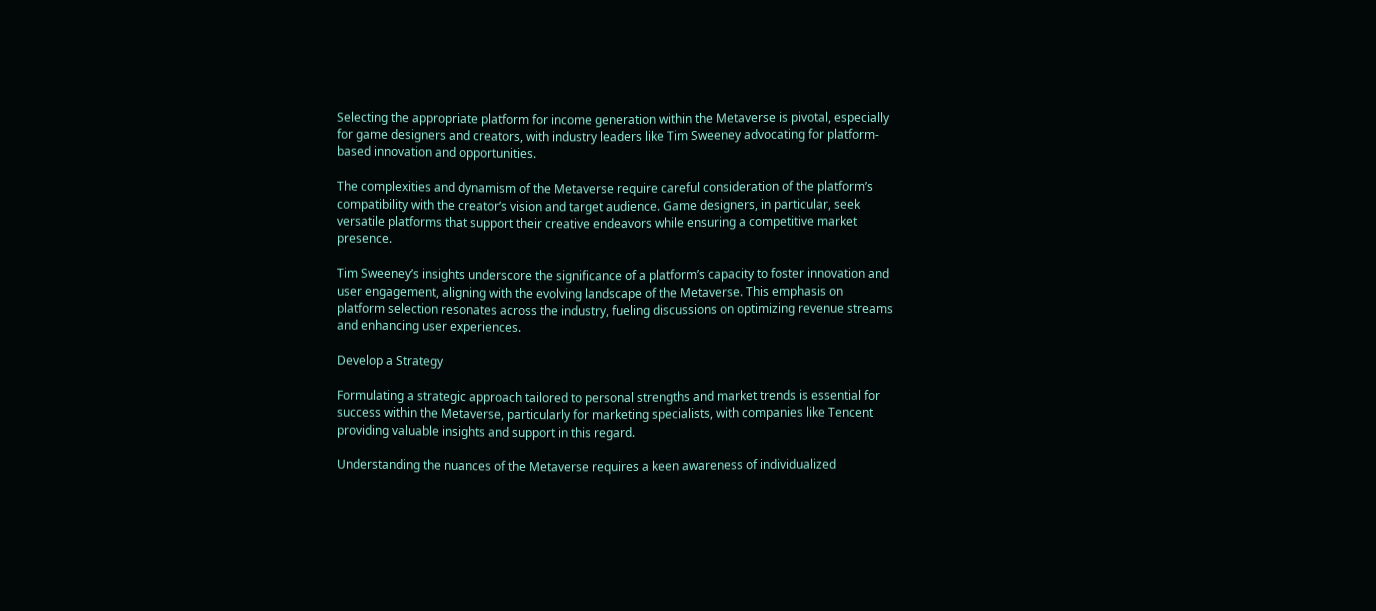Selecting the appropriate platform for income generation within the Metaverse is pivotal, especially for game designers and creators, with industry leaders like Tim Sweeney advocating for platform-based innovation and opportunities.

The complexities and dynamism of the Metaverse require careful consideration of the platform’s compatibility with the creator’s vision and target audience. Game designers, in particular, seek versatile platforms that support their creative endeavors while ensuring a competitive market presence.

Tim Sweeney’s insights underscore the significance of a platform’s capacity to foster innovation and user engagement, aligning with the evolving landscape of the Metaverse. This emphasis on platform selection resonates across the industry, fueling discussions on optimizing revenue streams and enhancing user experiences.

Develop a Strategy

Formulating a strategic approach tailored to personal strengths and market trends is essential for success within the Metaverse, particularly for marketing specialists, with companies like Tencent providing valuable insights and support in this regard.

Understanding the nuances of the Metaverse requires a keen awareness of individualized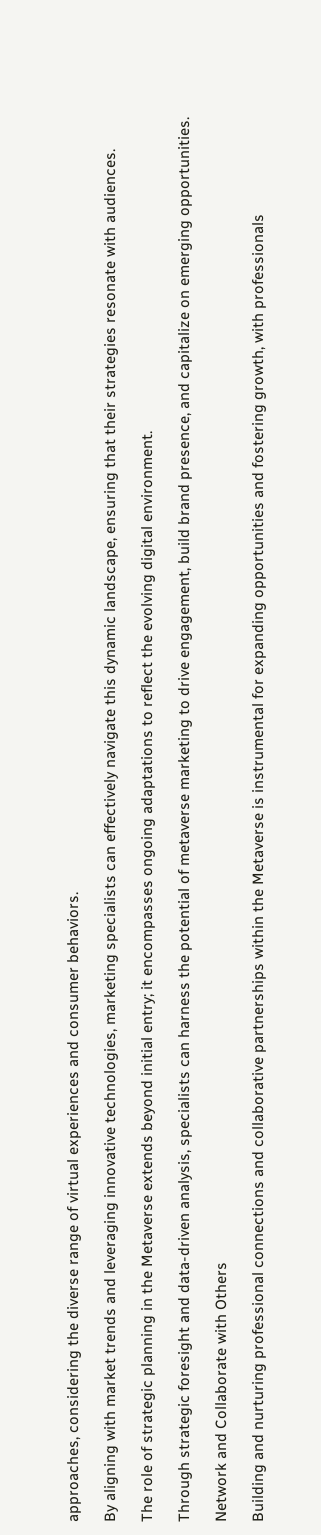approaches, considering the diverse range of virtual experiences and consumer behaviors.

By aligning with market trends and leveraging innovative technologies, marketing specialists can effectively navigate this dynamic landscape, ensuring that their strategies resonate with audiences.

The role of strategic planning in the Metaverse extends beyond initial entry; it encompasses ongoing adaptations to reflect the evolving digital environment.

Through strategic foresight and data-driven analysis, specialists can harness the potential of metaverse marketing to drive engagement, build brand presence, and capitalize on emerging opportunities.

Network and Collaborate with Others

Building and nurturing professional connections and collaborative partnerships within the Metaverse is instrumental for expanding opportunities and fostering growth, with professionals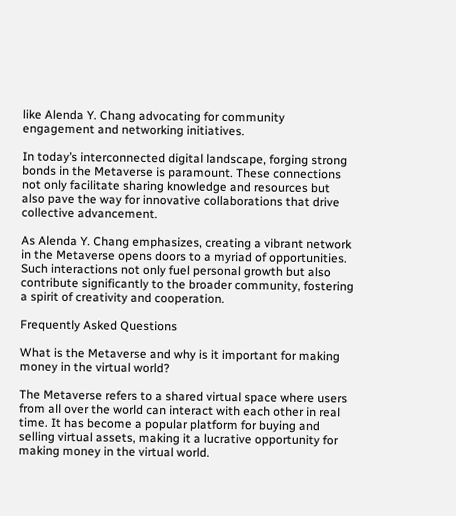like Alenda Y. Chang advocating for community engagement and networking initiatives.

In today’s interconnected digital landscape, forging strong bonds in the Metaverse is paramount. These connections not only facilitate sharing knowledge and resources but also pave the way for innovative collaborations that drive collective advancement.

As Alenda Y. Chang emphasizes, creating a vibrant network in the Metaverse opens doors to a myriad of opportunities. Such interactions not only fuel personal growth but also contribute significantly to the broader community, fostering a spirit of creativity and cooperation.

Frequently Asked Questions

What is the Metaverse and why is it important for making money in the virtual world?

The Metaverse refers to a shared virtual space where users from all over the world can interact with each other in real time. It has become a popular platform for buying and selling virtual assets, making it a lucrative opportunity for making money in the virtual world.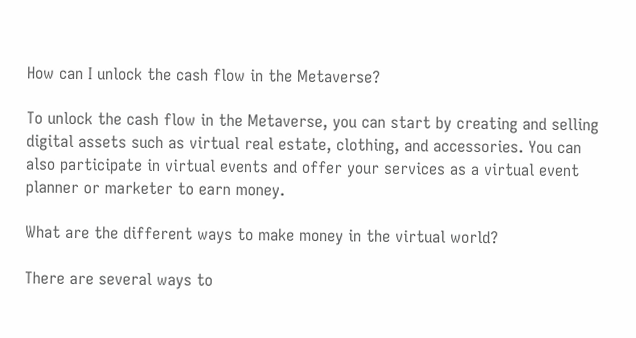How can I unlock the cash flow in the Metaverse?

To unlock the cash flow in the Metaverse, you can start by creating and selling digital assets such as virtual real estate, clothing, and accessories. You can also participate in virtual events and offer your services as a virtual event planner or marketer to earn money.

What are the different ways to make money in the virtual world?

There are several ways to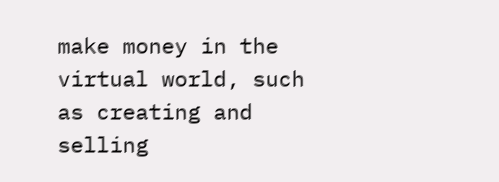make money in the virtual world, such as creating and selling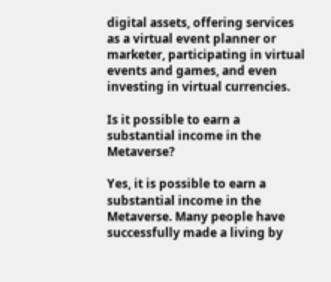digital assets, offering services as a virtual event planner or marketer, participating in virtual events and games, and even investing in virtual currencies.

Is it possible to earn a substantial income in the Metaverse?

Yes, it is possible to earn a substantial income in the Metaverse. Many people have successfully made a living by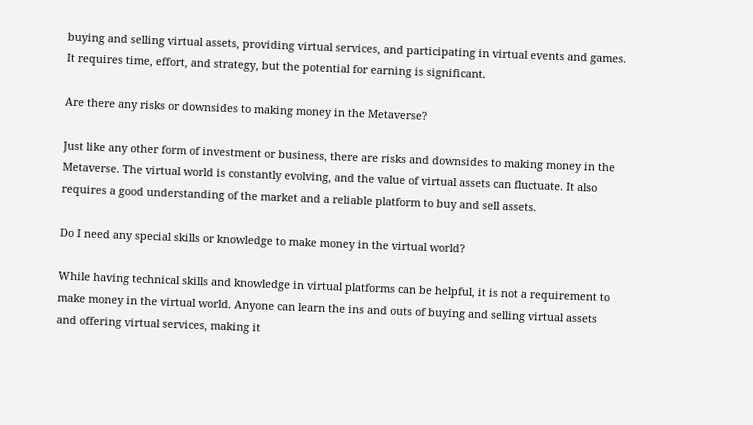buying and selling virtual assets, providing virtual services, and participating in virtual events and games. It requires time, effort, and strategy, but the potential for earning is significant.

Are there any risks or downsides to making money in the Metaverse?

Just like any other form of investment or business, there are risks and downsides to making money in the Metaverse. The virtual world is constantly evolving, and the value of virtual assets can fluctuate. It also requires a good understanding of the market and a reliable platform to buy and sell assets.

Do I need any special skills or knowledge to make money in the virtual world?

While having technical skills and knowledge in virtual platforms can be helpful, it is not a requirement to make money in the virtual world. Anyone can learn the ins and outs of buying and selling virtual assets and offering virtual services, making it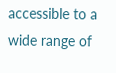accessible to a wide range of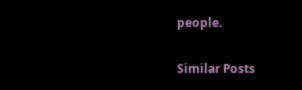people.

Similar Posts